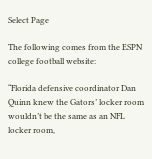Select Page

The following comes from the ESPN college football website:

“Florida defensive coordinator Dan Quinn knew the Gators’ locker room wouldn’t be the same as an NFL locker room,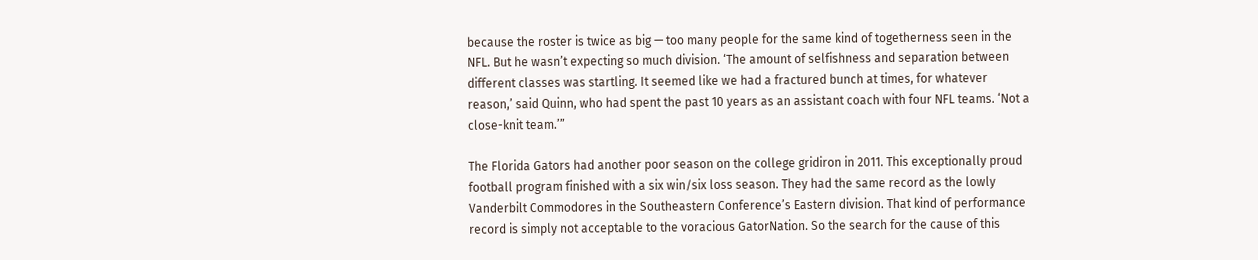because the roster is twice as big — too many people for the same kind of togetherness seen in the NFL. But he wasn’t expecting so much division. ‘The amount of selfishness and separation between different classes was startling. It seemed like we had a fractured bunch at times, for whatever reason,’ said Quinn, who had spent the past 10 years as an assistant coach with four NFL teams. ‘Not a close-knit team.’”

The Florida Gators had another poor season on the college gridiron in 2011. This exceptionally proud football program finished with a six win/six loss season. They had the same record as the lowly Vanderbilt Commodores in the Southeastern Conference’s Eastern division. That kind of performance record is simply not acceptable to the voracious GatorNation. So the search for the cause of this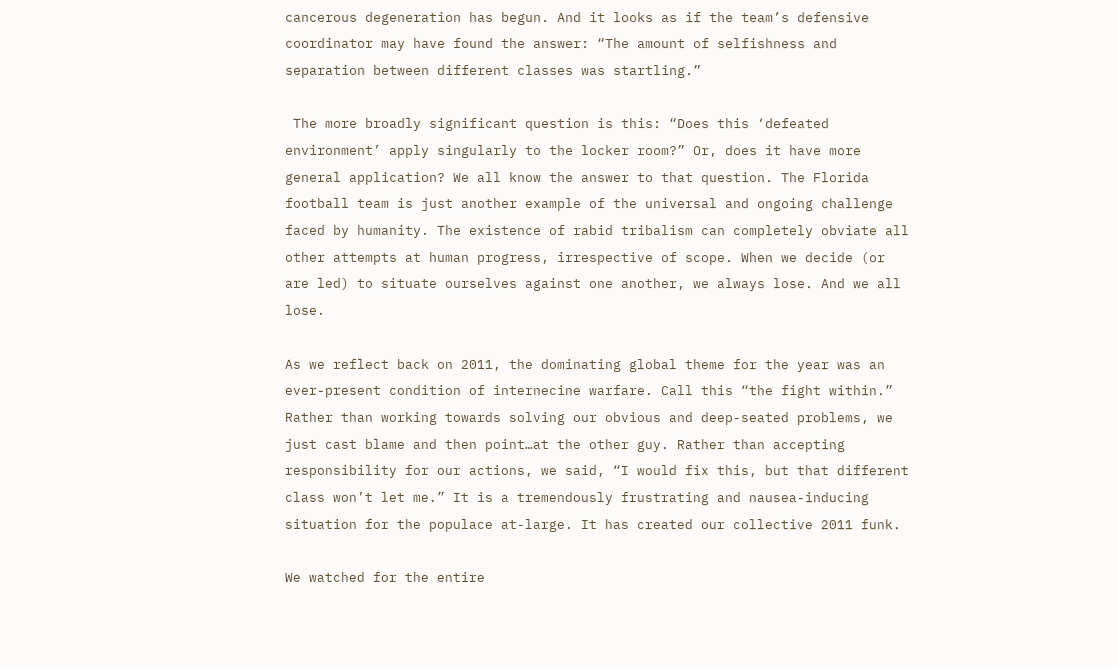cancerous degeneration has begun. And it looks as if the team’s defensive coordinator may have found the answer: “The amount of selfishness and separation between different classes was startling.”

 The more broadly significant question is this: “Does this ‘defeated environment’ apply singularly to the locker room?” Or, does it have more general application? We all know the answer to that question. The Florida football team is just another example of the universal and ongoing challenge faced by humanity. The existence of rabid tribalism can completely obviate all other attempts at human progress, irrespective of scope. When we decide (or are led) to situate ourselves against one another, we always lose. And we all lose.

As we reflect back on 2011, the dominating global theme for the year was an ever-present condition of internecine warfare. Call this “the fight within.” Rather than working towards solving our obvious and deep-seated problems, we just cast blame and then point…at the other guy. Rather than accepting responsibility for our actions, we said, “I would fix this, but that different class won’t let me.” It is a tremendously frustrating and nausea-inducing situation for the populace at-large. It has created our collective 2011 funk.

We watched for the entire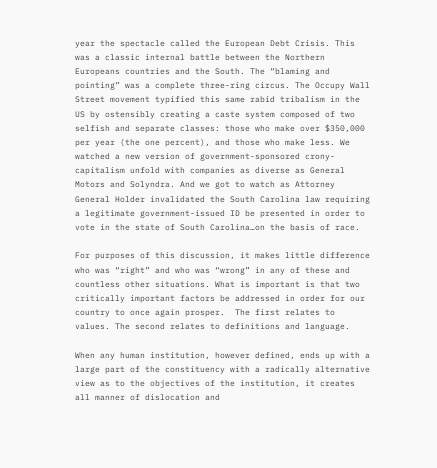year the spectacle called the European Debt Crisis. This was a classic internal battle between the Northern Europeans countries and the South. The “blaming and pointing” was a complete three-ring circus. The Occupy Wall Street movement typified this same rabid tribalism in the US by ostensibly creating a caste system composed of two selfish and separate classes: those who make over $350,000 per year (the one percent), and those who make less. We watched a new version of government-sponsored crony-capitalism unfold with companies as diverse as General Motors and Solyndra. And we got to watch as Attorney General Holder invalidated the South Carolina law requiring a legitimate government-issued ID be presented in order to vote in the state of South Carolina…on the basis of race.

For purposes of this discussion, it makes little difference who was “right” and who was “wrong” in any of these and countless other situations. What is important is that two critically important factors be addressed in order for our country to once again prosper.  The first relates to values. The second relates to definitions and language.

When any human institution, however defined, ends up with a large part of the constituency with a radically alternative view as to the objectives of the institution, it creates all manner of dislocation and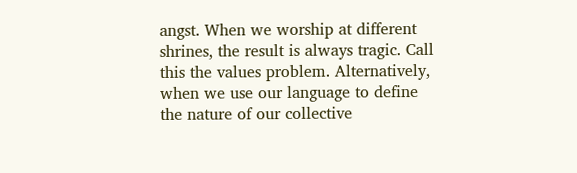angst. When we worship at different shrines, the result is always tragic. Call this the values problem. Alternatively, when we use our language to define the nature of our collective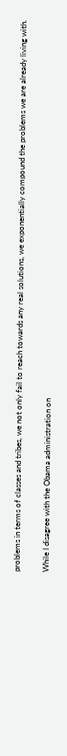problems in terms of classes and tribes, we not only fail to reach towards any real solutions, we exponentially compound the problems we are already living with.

While I disagree with the Obama administration on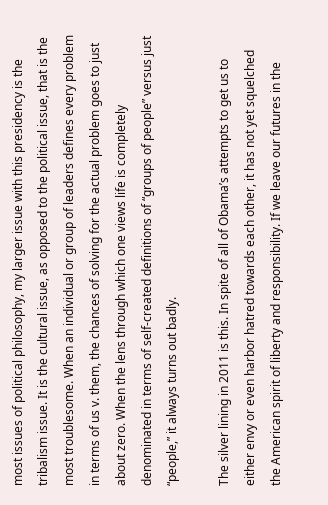most issues of political philosophy, my larger issue with this presidency is the tribalism issue. It is the cultural issue, as opposed to the political issue, that is the most troublesome. When an individual or group of leaders defines every problem in terms of us v. them, the chances of solving for the actual problem goes to just about zero. When the lens through which one views life is completely denominated in terms of self-created definitions of “groups of people” versus just “people,” it always turns out badly.

The silver lining in 2011 is this. In spite of all of Obama’s attempts to get us to either envy or even harbor hatred towards each other, it has not yet squelched the American spirit of liberty and responsibility. If we leave our futures in the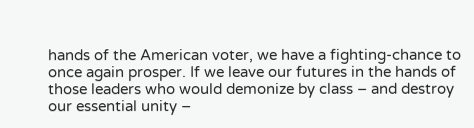hands of the American voter, we have a fighting-chance to once again prosper. If we leave our futures in the hands of those leaders who would demonize by class – and destroy our essential unity –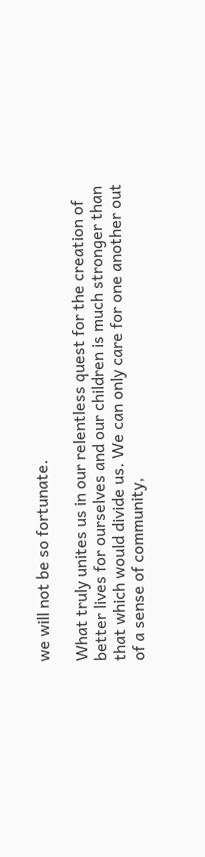we will not be so fortunate.

What truly unites us in our relentless quest for the creation of better lives for ourselves and our children is much stronger than that which would divide us. We can only care for one another out of a sense of community,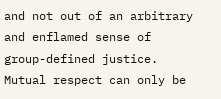and not out of an arbitrary and enflamed sense of group-defined justice. Mutual respect can only be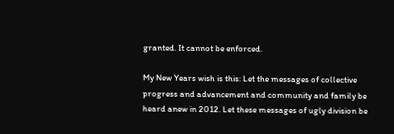granted. It cannot be enforced.

My New Years wish is this: Let the messages of collective progress and advancement and community and family be heard anew in 2012. Let these messages of ugly division be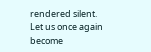rendered silent. Let us once again become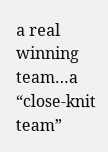a real winning team…a “close-knit team”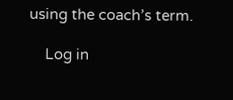using the coach’s term.

    Log in